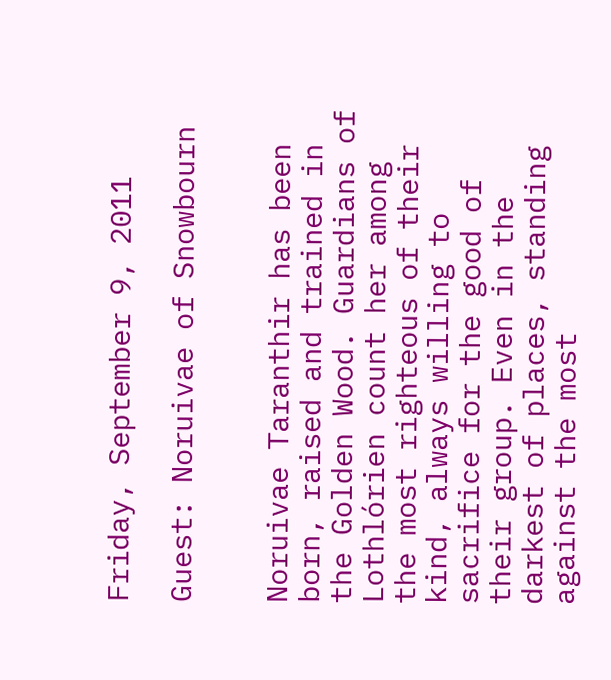Friday, September 9, 2011

Guest: Noruivae of Snowbourn


Noruivae Taranthir has been born, raised and trained in the Golden Wood. Guardians of Lothlórien count her among the most righteous of their kind, always willing to sacrifice for the good of their group. Even in the darkest of places, standing against the most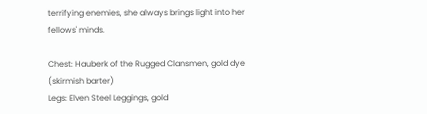terrifying enemies, she always brings light into her fellows' minds.

Chest: Hauberk of the Rugged Clansmen, gold dye (skirmish barter)
Legs: Elven Steel Leggings, gold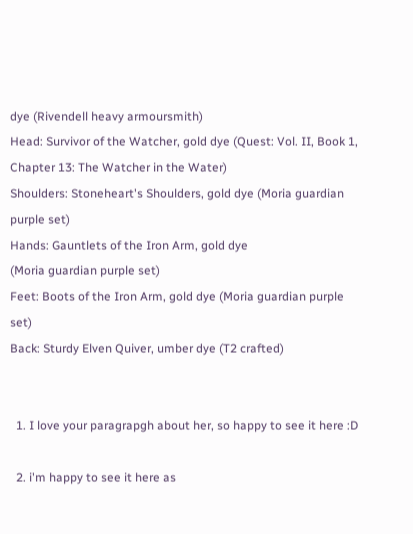dye (Rivendell heavy armoursmith)
Head: Survivor of the Watcher, gold dye (Quest: Vol. II, Book 1, Chapter 13: The Watcher in the Water)
Shoulders: Stoneheart's Shoulders, gold dye (Moria guardian purple set)
Hands: Gauntlets of the Iron Arm, gold dye
(Moria guardian purple set)
Feet: Boots of the Iron Arm, gold dye (Moria guardian purple set)
Back: Sturdy Elven Quiver, umber dye (T2 crafted)


  1. I love your paragrapgh about her, so happy to see it here :D

  2. i'm happy to see it here as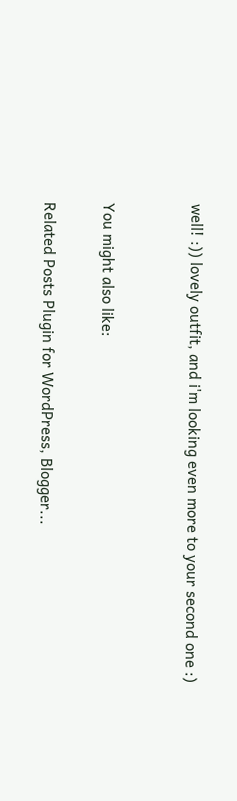well! :)) lovely outfit, and i'm looking even more to your second one :)


You might also like:

Related Posts Plugin for WordPress, Blogger...